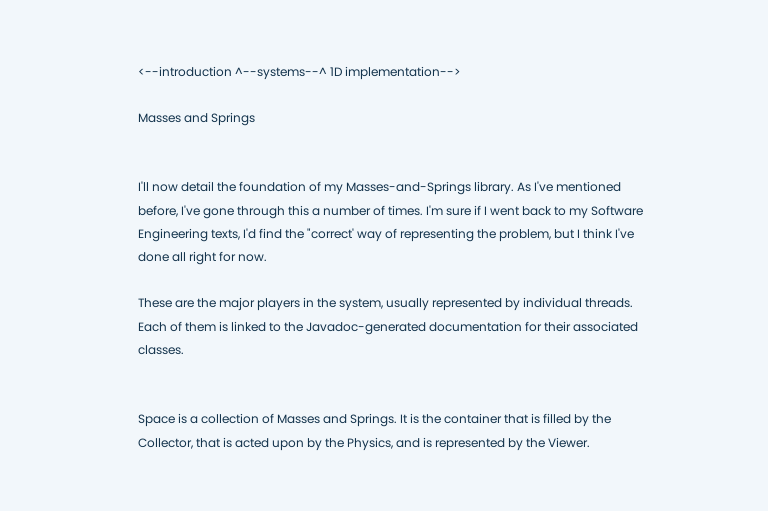<--introduction ^--systems--^ 1D implementation-->

Masses and Springs


I'll now detail the foundation of my Masses-and-Springs library. As I've mentioned before, I've gone through this a number of times. I'm sure if I went back to my Software Engineering texts, I'd find the "correct' way of representing the problem, but I think I've done all right for now.

These are the major players in the system, usually represented by individual threads. Each of them is linked to the Javadoc-generated documentation for their associated classes.


Space is a collection of Masses and Springs. It is the container that is filled by the Collector, that is acted upon by the Physics, and is represented by the Viewer.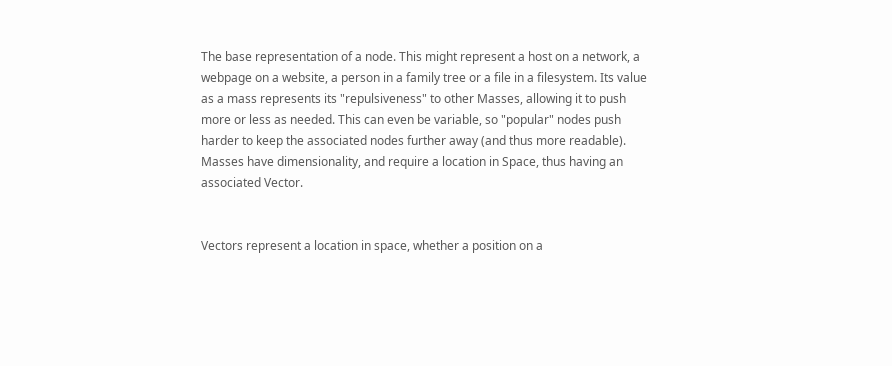The base representation of a node. This might represent a host on a network, a webpage on a website, a person in a family tree or a file in a filesystem. Its value as a mass represents its "repulsiveness" to other Masses, allowing it to push more or less as needed. This can even be variable, so "popular" nodes push harder to keep the associated nodes further away (and thus more readable). Masses have dimensionality, and require a location in Space, thus having an associated Vector.


Vectors represent a location in space, whether a position on a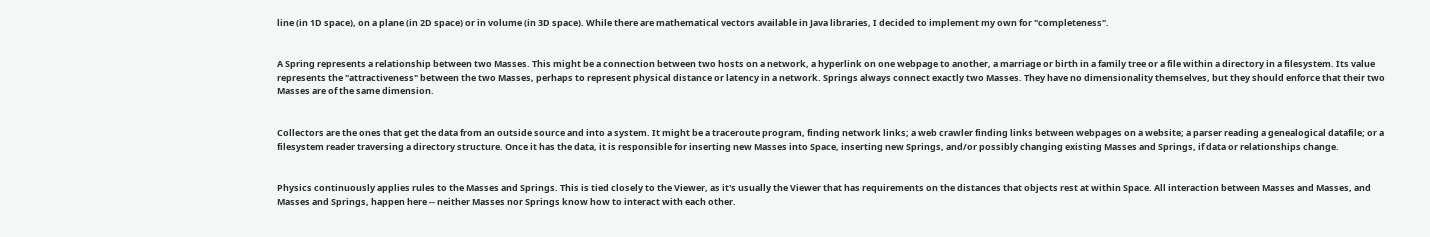line (in 1D space), on a plane (in 2D space) or in volume (in 3D space). While there are mathematical vectors available in Java libraries, I decided to implement my own for "completeness".


A Spring represents a relationship between two Masses. This might be a connection between two hosts on a network, a hyperlink on one webpage to another, a marriage or birth in a family tree or a file within a directory in a filesystem. Its value represents the "attractiveness" between the two Masses, perhaps to represent physical distance or latency in a network. Springs always connect exactly two Masses. They have no dimensionality themselves, but they should enforce that their two Masses are of the same dimension.


Collectors are the ones that get the data from an outside source and into a system. It might be a traceroute program, finding network links; a web crawler finding links between webpages on a website; a parser reading a genealogical datafile; or a filesystem reader traversing a directory structure. Once it has the data, it is responsible for inserting new Masses into Space, inserting new Springs, and/or possibly changing existing Masses and Springs, if data or relationships change.


Physics continuously applies rules to the Masses and Springs. This is tied closely to the Viewer, as it's usually the Viewer that has requirements on the distances that objects rest at within Space. All interaction between Masses and Masses, and Masses and Springs, happen here -- neither Masses nor Springs know how to interact with each other.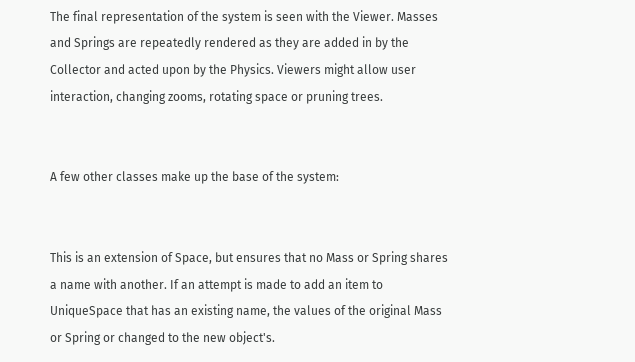The final representation of the system is seen with the Viewer. Masses and Springs are repeatedly rendered as they are added in by the Collector and acted upon by the Physics. Viewers might allow user interaction, changing zooms, rotating space or pruning trees.


A few other classes make up the base of the system:


This is an extension of Space, but ensures that no Mass or Spring shares a name with another. If an attempt is made to add an item to UniqueSpace that has an existing name, the values of the original Mass or Spring or changed to the new object's.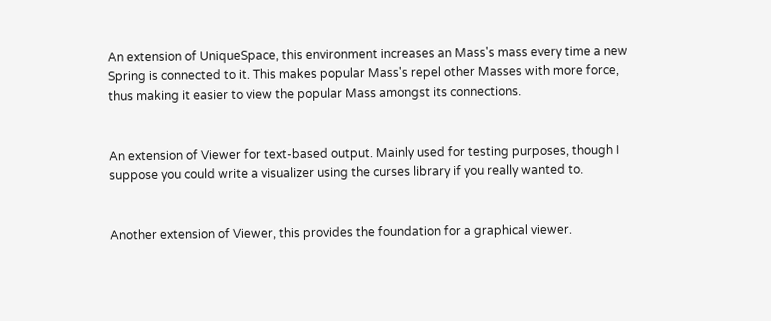An extension of UniqueSpace, this environment increases an Mass's mass every time a new Spring is connected to it. This makes popular Mass's repel other Masses with more force, thus making it easier to view the popular Mass amongst its connections.


An extension of Viewer for text-based output. Mainly used for testing purposes, though I suppose you could write a visualizer using the curses library if you really wanted to.


Another extension of Viewer, this provides the foundation for a graphical viewer.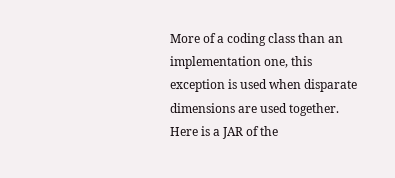More of a coding class than an implementation one, this exception is used when disparate dimensions are used together. Here is a JAR of the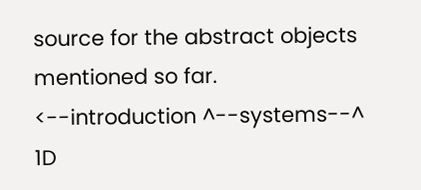source for the abstract objects mentioned so far.
<--introduction ^--systems--^ 1D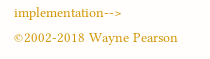implementation-->
©2002-2018 Wayne Pearson